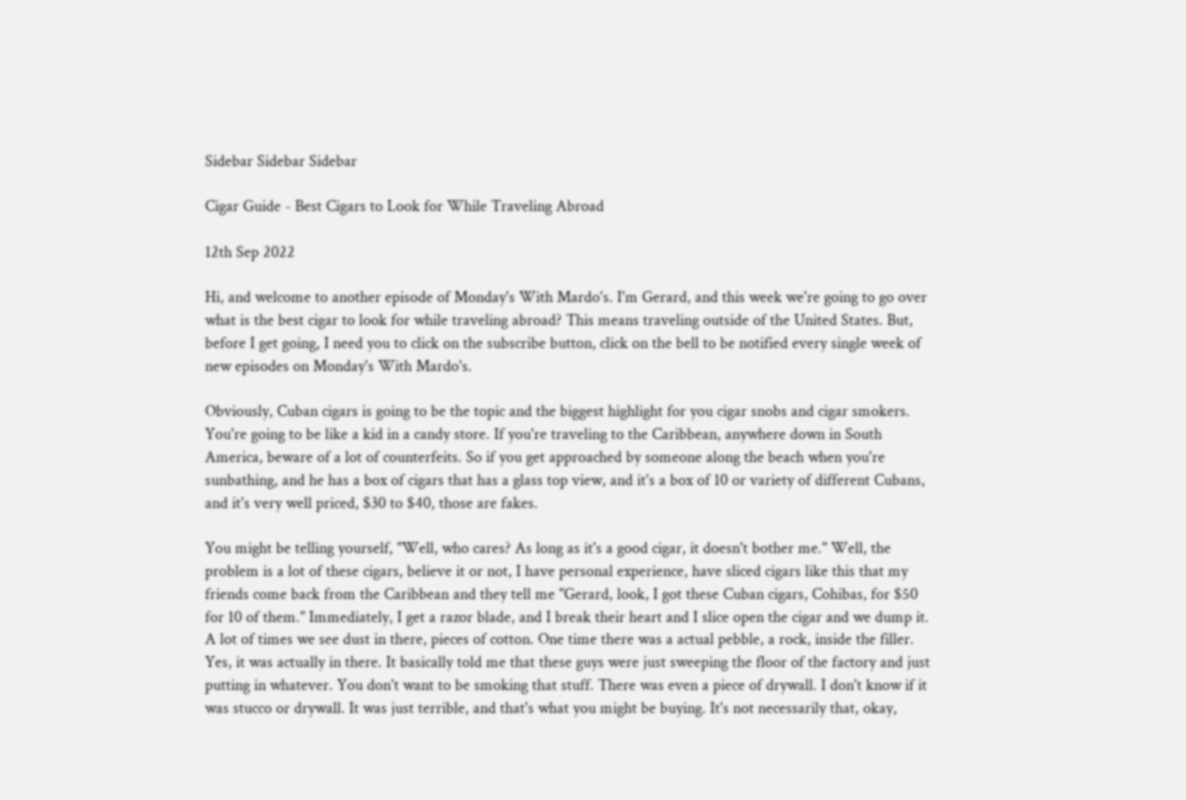Sidebar Sidebar Sidebar

Cigar Guide - Best Cigars to Look for While Traveling Abroad

12th Sep 2022

Hi, and welcome to another episode of Monday's With Mardo's. I'm Gerard, and this week we're going to go over what is the best cigar to look for while traveling abroad? This means traveling outside of the United States. But, before I get going, I need you to click on the subscribe button, click on the bell to be notified every single week of new episodes on Monday's With Mardo's.

Obviously, Cuban cigars is going to be the topic and the biggest highlight for you cigar snobs and cigar smokers. You're going to be like a kid in a candy store. If you're traveling to the Caribbean, anywhere down in South America, beware of a lot of counterfeits. So if you get approached by someone along the beach when you're sunbathing, and he has a box of cigars that has a glass top view, and it's a box of 10 or variety of different Cubans, and it's very well priced, $30 to $40, those are fakes.

You might be telling yourself, "Well, who cares? As long as it's a good cigar, it doesn't bother me." Well, the problem is a lot of these cigars, believe it or not, I have personal experience, have sliced cigars like this that my friends come back from the Caribbean and they tell me "Gerard, look, I got these Cuban cigars, Cohibas, for $50 for 10 of them." Immediately, I get a razor blade, and I break their heart and I slice open the cigar and we dump it. A lot of times we see dust in there, pieces of cotton. One time there was a actual pebble, a rock, inside the filler. Yes, it was actually in there. It basically told me that these guys were just sweeping the floor of the factory and just putting in whatever. You don't want to be smoking that stuff. There was even a piece of drywall. I don't know if it was stucco or drywall. It was just terrible, and that's what you might be buying. It's not necessarily that, okay,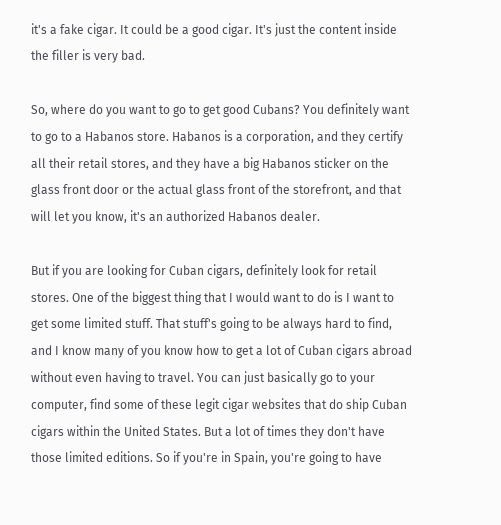it's a fake cigar. It could be a good cigar. It's just the content inside the filler is very bad.

So, where do you want to go to get good Cubans? You definitely want to go to a Habanos store. Habanos is a corporation, and they certify all their retail stores, and they have a big Habanos sticker on the glass front door or the actual glass front of the storefront, and that will let you know, it's an authorized Habanos dealer.

But if you are looking for Cuban cigars, definitely look for retail stores. One of the biggest thing that I would want to do is I want to get some limited stuff. That stuff's going to be always hard to find, and I know many of you know how to get a lot of Cuban cigars abroad without even having to travel. You can just basically go to your computer, find some of these legit cigar websites that do ship Cuban cigars within the United States. But a lot of times they don't have those limited editions. So if you're in Spain, you're going to have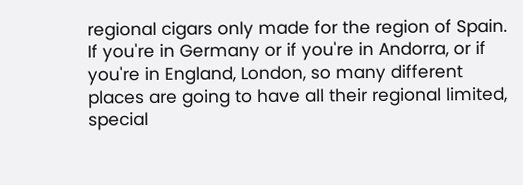regional cigars only made for the region of Spain. If you're in Germany or if you're in Andorra, or if you're in England, London, so many different places are going to have all their regional limited, special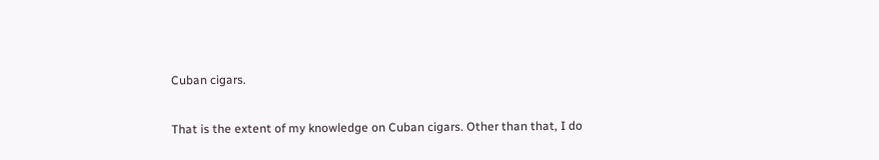Cuban cigars.

That is the extent of my knowledge on Cuban cigars. Other than that, I do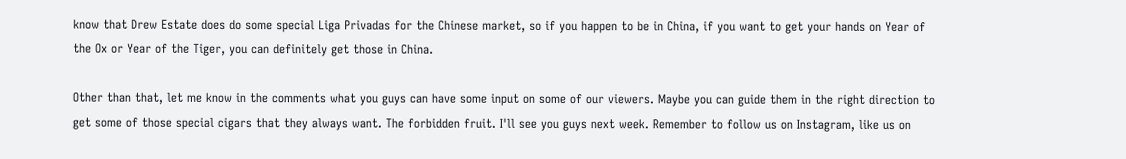know that Drew Estate does do some special Liga Privadas for the Chinese market, so if you happen to be in China, if you want to get your hands on Year of the Ox or Year of the Tiger, you can definitely get those in China.

Other than that, let me know in the comments what you guys can have some input on some of our viewers. Maybe you can guide them in the right direction to get some of those special cigars that they always want. The forbidden fruit. I'll see you guys next week. Remember to follow us on Instagram, like us on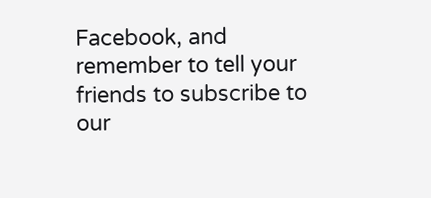Facebook, and remember to tell your friends to subscribe to our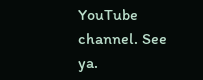YouTube channel. See ya.